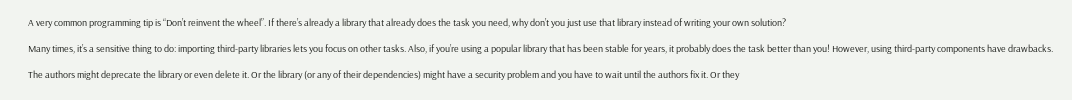A very common programming tip is “Don’t reinvent the wheel”. If there’s already a library that already does the task you need, why don’t you just use that library instead of writing your own solution?

Many times, it’s a sensitive thing to do: importing third-party libraries lets you focus on other tasks. Also, if you’re using a popular library that has been stable for years, it probably does the task better than you! However, using third-party components have drawbacks.

The authors might deprecate the library or even delete it. Or the library (or any of their dependencies) might have a security problem and you have to wait until the authors fix it. Or they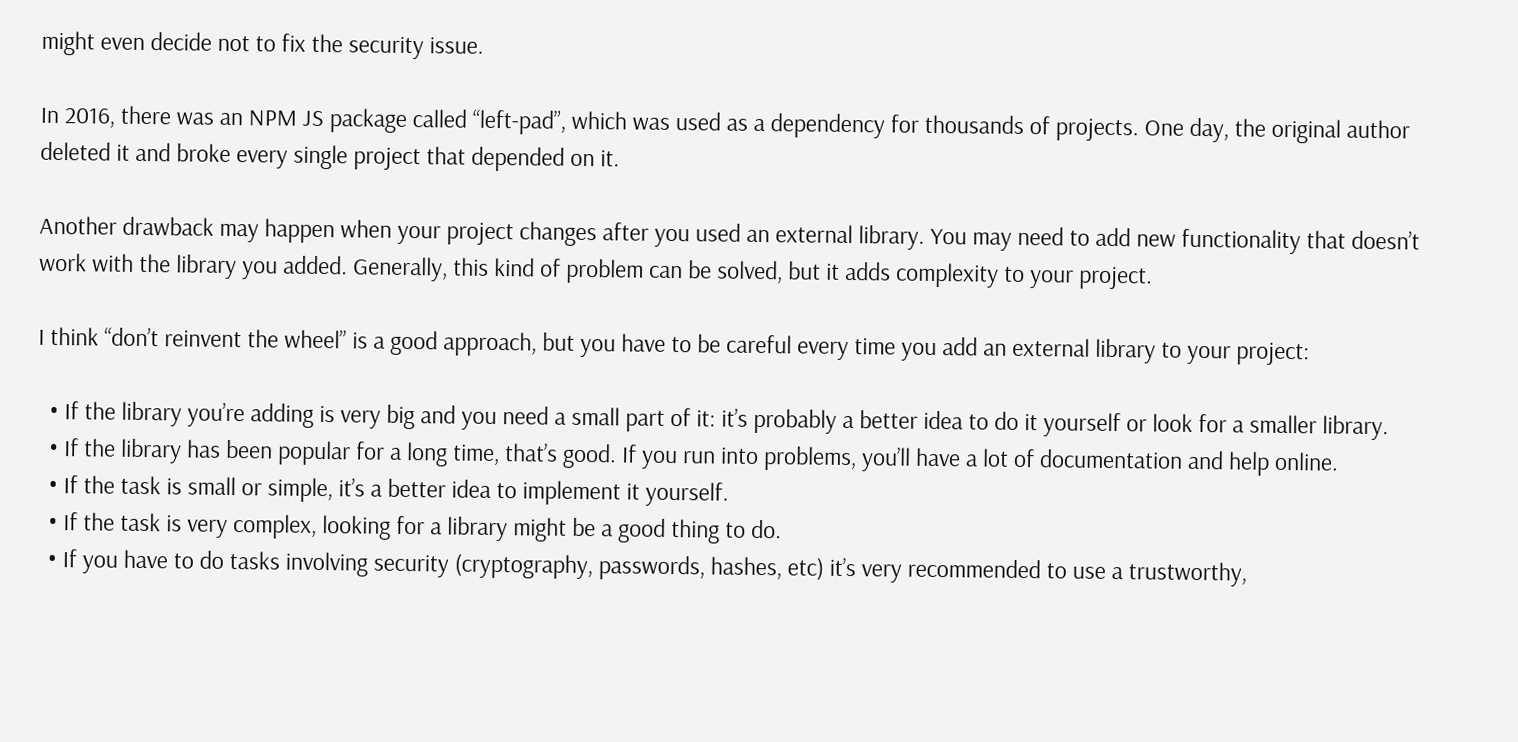might even decide not to fix the security issue.

In 2016, there was an NPM JS package called “left-pad”, which was used as a dependency for thousands of projects. One day, the original author deleted it and broke every single project that depended on it.

Another drawback may happen when your project changes after you used an external library. You may need to add new functionality that doesn’t work with the library you added. Generally, this kind of problem can be solved, but it adds complexity to your project.

I think “don’t reinvent the wheel” is a good approach, but you have to be careful every time you add an external library to your project:

  • If the library you’re adding is very big and you need a small part of it: it’s probably a better idea to do it yourself or look for a smaller library.
  • If the library has been popular for a long time, that’s good. If you run into problems, you’ll have a lot of documentation and help online.
  • If the task is small or simple, it’s a better idea to implement it yourself.
  • If the task is very complex, looking for a library might be a good thing to do.
  • If you have to do tasks involving security (cryptography, passwords, hashes, etc) it’s very recommended to use a trustworthy,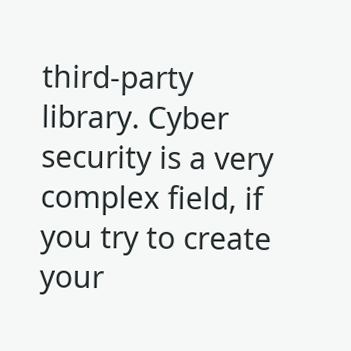third-party library. Cyber security is a very complex field, if you try to create your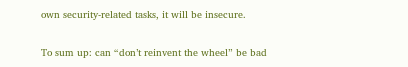own security-related tasks, it will be insecure.

To sum up: can “don’t reinvent the wheel” be bad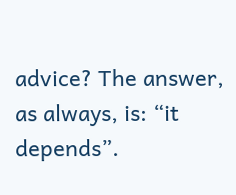advice? The answer, as always, is: “it depends”.